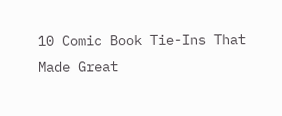10 Comic Book Tie-Ins That Made Great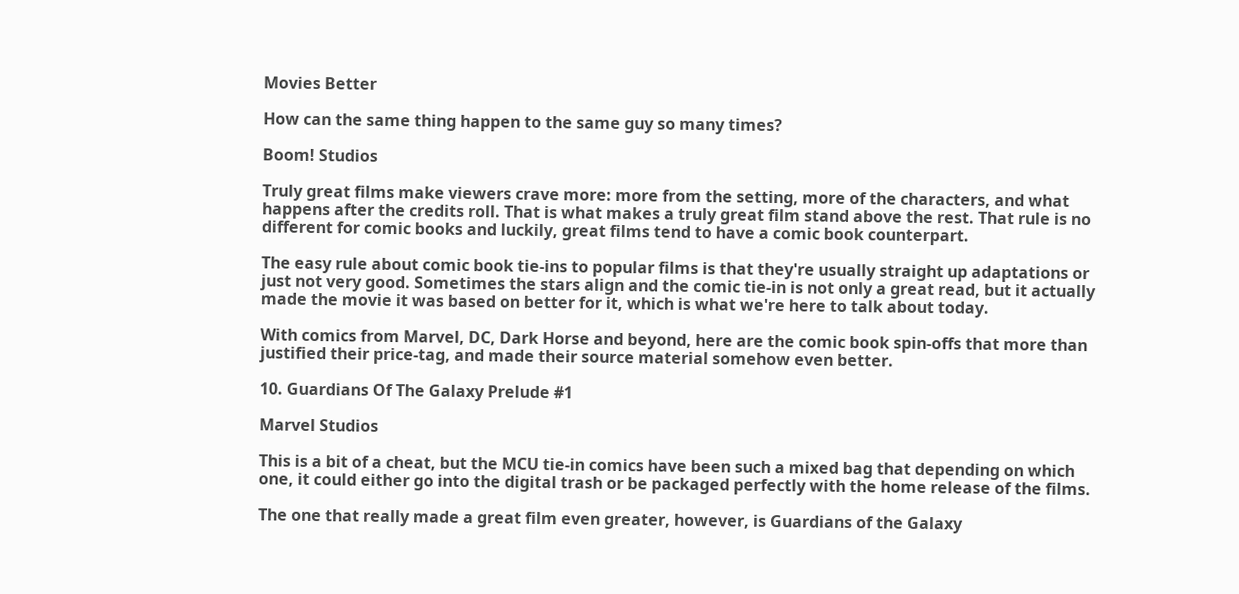Movies Better

How can the same thing happen to the same guy so many times?

Boom! Studios

Truly great films make viewers crave more: more from the setting, more of the characters, and what happens after the credits roll. That is what makes a truly great film stand above the rest. That rule is no different for comic books and luckily, great films tend to have a comic book counterpart.

The easy rule about comic book tie-ins to popular films is that they're usually straight up adaptations or just not very good. Sometimes the stars align and the comic tie-in is not only a great read, but it actually made the movie it was based on better for it, which is what we're here to talk about today.

With comics from Marvel, DC, Dark Horse and beyond, here are the comic book spin-offs that more than justified their price-tag, and made their source material somehow even better.

10. Guardians Of The Galaxy Prelude #1

Marvel Studios

This is a bit of a cheat, but the MCU tie-in comics have been such a mixed bag that depending on which one, it could either go into the digital trash or be packaged perfectly with the home release of the films.

The one that really made a great film even greater, however, is Guardians of the Galaxy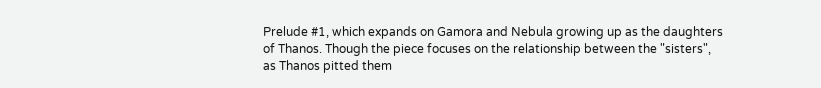Prelude #1, which expands on Gamora and Nebula growing up as the daughters of Thanos. Though the piece focuses on the relationship between the "sisters", as Thanos pitted them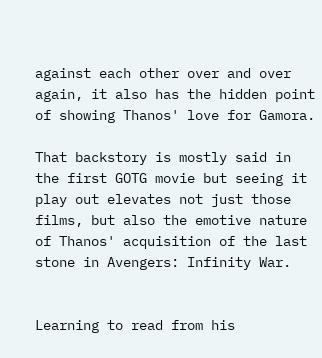against each other over and over again, it also has the hidden point of showing Thanos' love for Gamora.

That backstory is mostly said in the first GOTG movie but seeing it play out elevates not just those films, but also the emotive nature of Thanos' acquisition of the last stone in Avengers: Infinity War.


Learning to read from his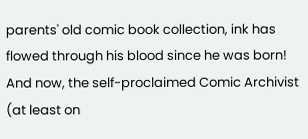parents' old comic book collection, ink has flowed through his blood since he was born! And now, the self-proclaimed Comic Archivist (at least on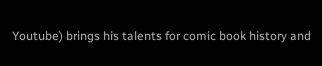Youtube) brings his talents for comic book history and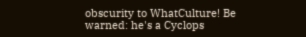obscurity to WhatCulture! Be warned: he's a Cyclops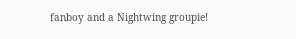fanboy and a Nightwing groupie!